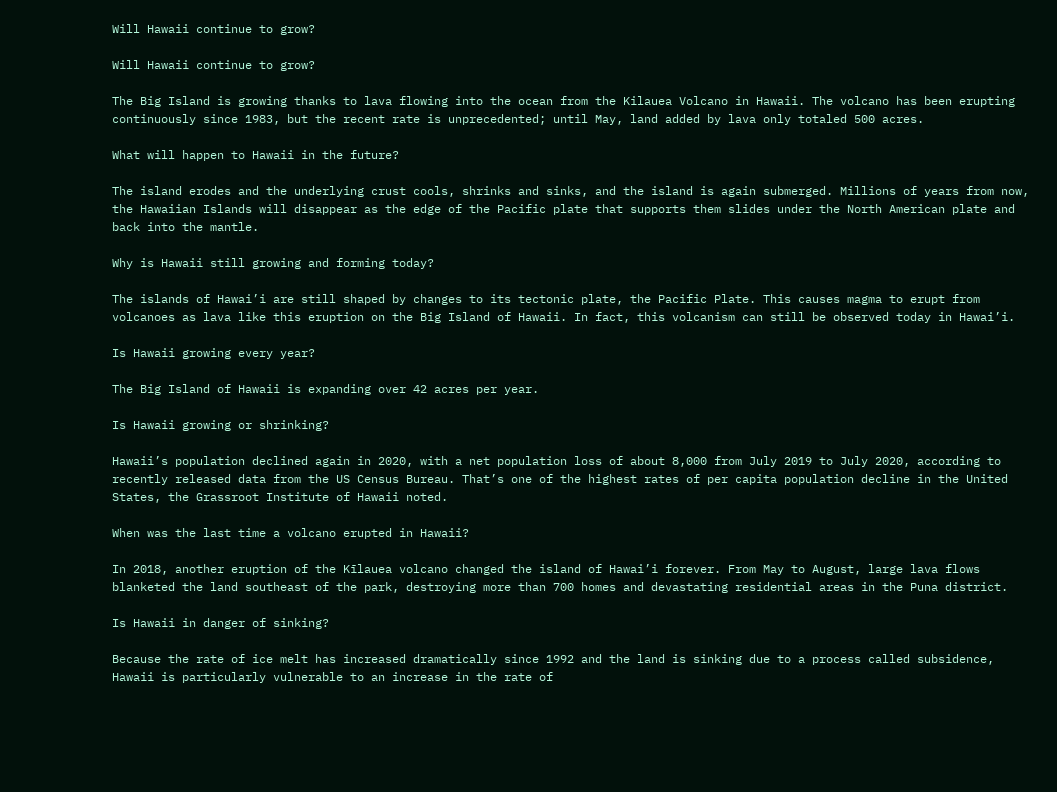Will Hawaii continue to grow?

Will Hawaii continue to grow?

The Big Island is growing thanks to lava flowing into the ocean from the Kilauea Volcano in Hawaii. The volcano has been erupting continuously since 1983, but the recent rate is unprecedented; until May, land added by lava only totaled 500 acres.

What will happen to Hawaii in the future?

The island erodes and the underlying crust cools, shrinks and sinks, and the island is again submerged. Millions of years from now, the Hawaiian Islands will disappear as the edge of the Pacific plate that supports them slides under the North American plate and back into the mantle.

Why is Hawaii still growing and forming today?

The islands of Hawai’i are still shaped by changes to its tectonic plate, the Pacific Plate. This causes magma to erupt from volcanoes as lava like this eruption on the Big Island of Hawaii. In fact, this volcanism can still be observed today in Hawai’i.

Is Hawaii growing every year?

The Big Island of Hawaii is expanding over 42 acres per year.

Is Hawaii growing or shrinking?

Hawaii’s population declined again in 2020, with a net population loss of about 8,000 from July 2019 to July 2020, according to recently released data from the US Census Bureau. That’s one of the highest rates of per capita population decline in the United States, the Grassroot Institute of Hawaii noted.

When was the last time a volcano erupted in Hawaii?

In 2018, another eruption of the Kīlauea volcano changed the island of Hawai’i forever. From May to August, large lava flows blanketed the land southeast of the park, destroying more than 700 homes and devastating residential areas in the Puna district.

Is Hawaii in danger of sinking?

Because the rate of ice melt has increased dramatically since 1992 and the land is sinking due to a process called subsidence, Hawaii is particularly vulnerable to an increase in the rate of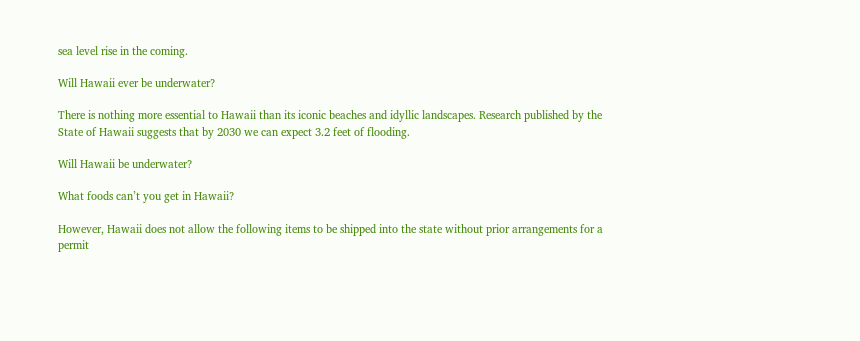sea level rise in the coming.

Will Hawaii ever be underwater?

There is nothing more essential to Hawaii than its iconic beaches and idyllic landscapes. Research published by the State of Hawaii suggests that by 2030 we can expect 3.2 feet of flooding.

Will Hawaii be underwater?

What foods can’t you get in Hawaii?

However, Hawaii does not allow the following items to be shipped into the state without prior arrangements for a permit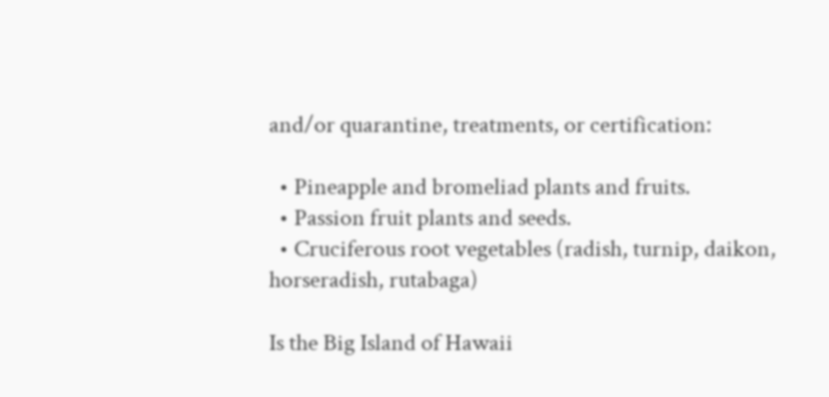and/or quarantine, treatments, or certification:

  • Pineapple and bromeliad plants and fruits.
  • Passion fruit plants and seeds.
  • Cruciferous root vegetables (radish, turnip, daikon, horseradish, rutabaga)

Is the Big Island of Hawaii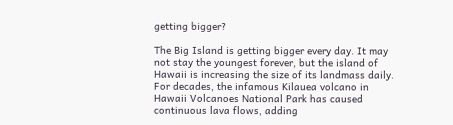getting bigger?

The Big Island is getting bigger every day. It may not stay the youngest forever, but the island of Hawaii is increasing the size of its landmass daily. For decades, the infamous Kilauea volcano in Hawaii Volcanoes National Park has caused continuous lava flows, adding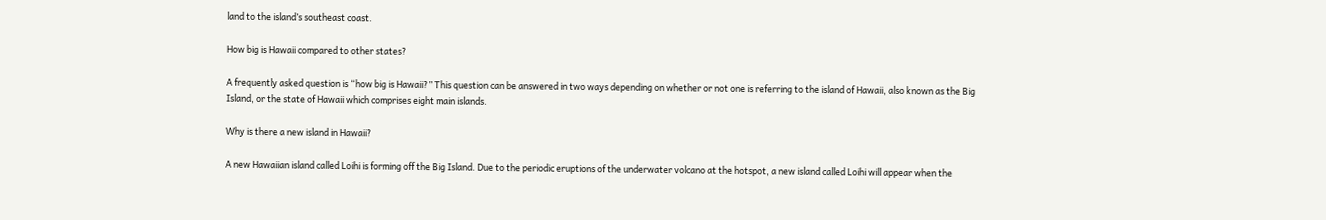land to the island’s southeast coast.

How big is Hawaii compared to other states?

A frequently asked question is “how big is Hawaii?” This question can be answered in two ways depending on whether or not one is referring to the island of Hawaii, also known as the Big Island, or the state of Hawaii which comprises eight main islands.

Why is there a new island in Hawaii?

A new Hawaiian island called Loihi is forming off the Big Island. Due to the periodic eruptions of the underwater volcano at the hotspot, a new island called Loihi will appear when the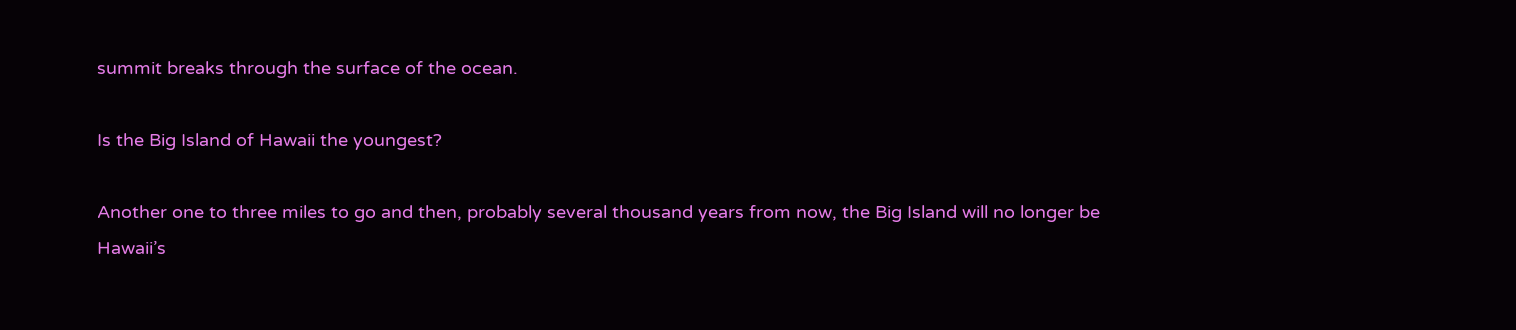summit breaks through the surface of the ocean.

Is the Big Island of Hawaii the youngest?

Another one to three miles to go and then, probably several thousand years from now, the Big Island will no longer be Hawaii’s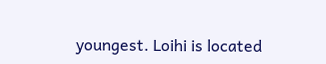youngest. Loihi is located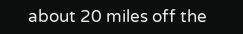about 20 miles off the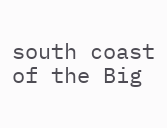south coast of the Big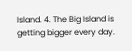Island. 4. The Big Island is getting bigger every day.